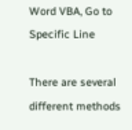Word VBA, Go to Specific Line

There are several different methods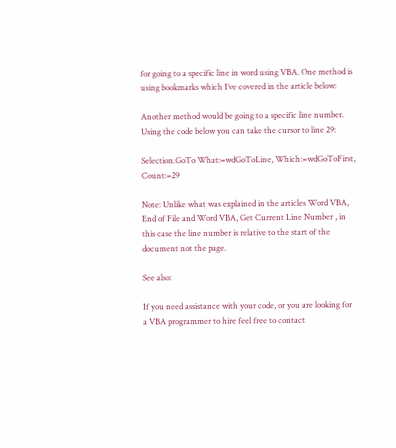for going to a specific line in word using VBA. One method is using bookmarks which I’ve covered in the article below:

Another method would be going to a specific line number. Using the code below you can take the cursor to line 29:

Selection.GoTo What:=wdGoToLine, Which:=wdGoToFirst, Count:=29

Note: Unlike what was explained in the articles Word VBA, End of File and Word VBA, Get Current Line Number , in this case the line number is relative to the start of the document not the page.

See also:

If you need assistance with your code, or you are looking for a VBA programmer to hire feel free to contact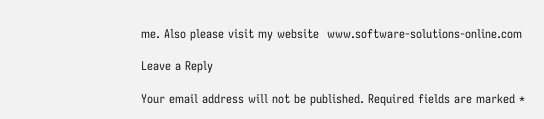me. Also please visit my website  www.software-solutions-online.com

Leave a Reply

Your email address will not be published. Required fields are marked *